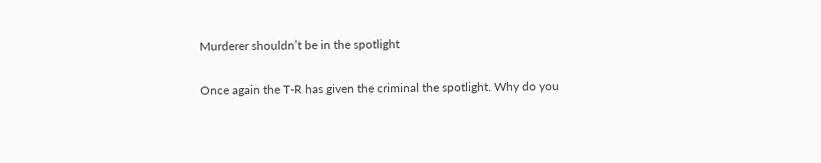Murderer shouldn’t be in the spotlight

Once again the T-R has given the criminal the spotlight. Why do you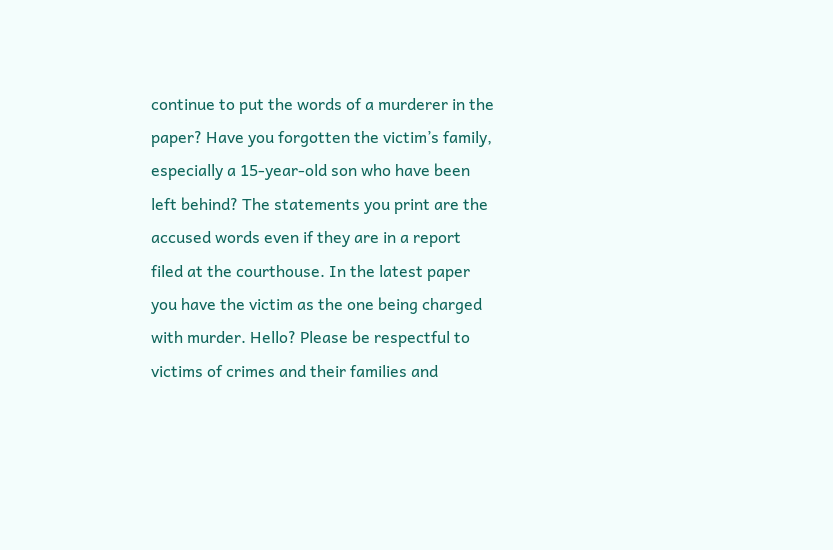continue to put the words of a murderer in the paper? Have you forgotten the victim’s family, especially a 15-year-old son who have been left behind? The statements you print are the accused words even if they are in a report filed at the courthouse. In the latest paper you have the victim as the one being charged with murder. Hello? Please be respectful to victims of crimes and their families and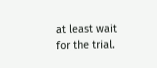at least wait for the trial.